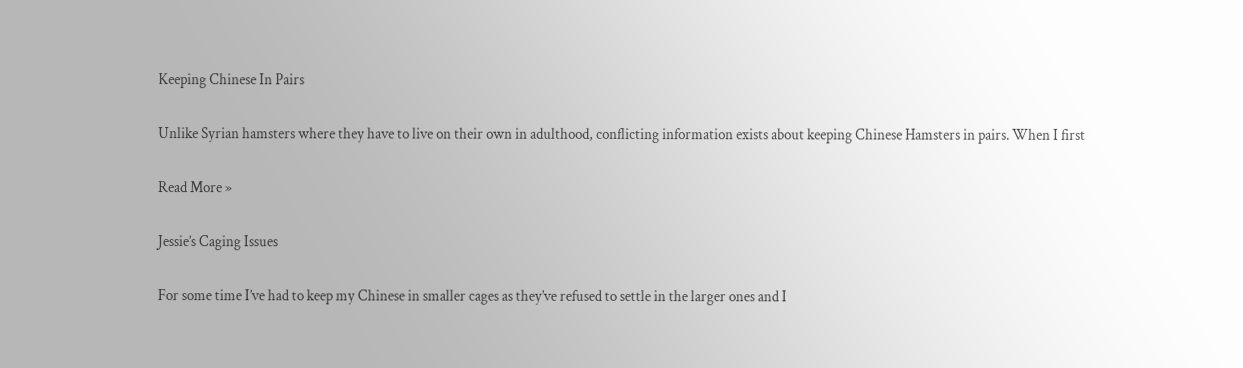Keeping Chinese In Pairs

Unlike Syrian hamsters where they have to live on their own in adulthood, conflicting information exists about keeping Chinese Hamsters in pairs. When I first

Read More »

Jessie’s Caging Issues

For some time I’ve had to keep my Chinese in smaller cages as they’ve refused to settle in the larger ones and I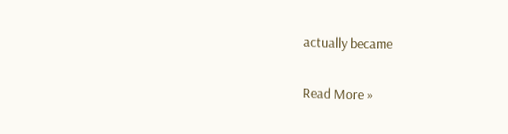actually became

Read More »